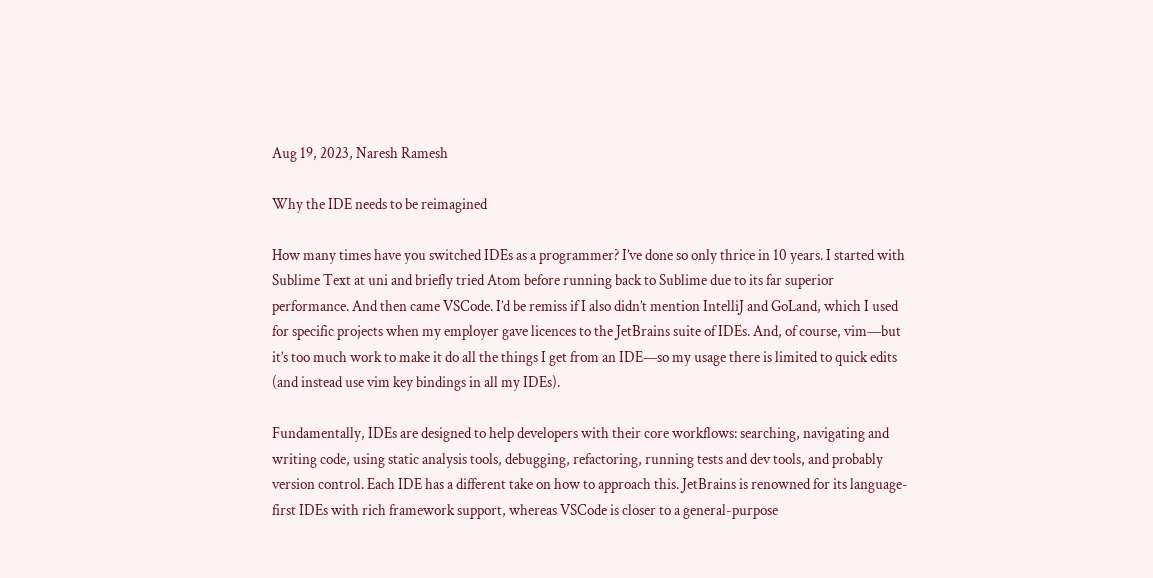Aug 19, 2023, Naresh Ramesh

Why the IDE needs to be reimagined

How many times have you switched IDEs as a programmer? I’ve done so only thrice in 10 years. I started with Sublime Text at uni and briefly tried Atom before running back to Sublime due to its far superior performance. And then came VSCode. I’d be remiss if I also didn’t mention IntelliJ and GoLand, which I used for specific projects when my employer gave licences to the JetBrains suite of IDEs. And, of course, vim—but it’s too much work to make it do all the things I get from an IDE—so my usage there is limited to quick edits (and instead use vim key bindings in all my IDEs).

Fundamentally, IDEs are designed to help developers with their core workflows: searching, navigating and writing code, using static analysis tools, debugging, refactoring, running tests and dev tools, and probably version control. Each IDE has a different take on how to approach this. JetBrains is renowned for its language-first IDEs with rich framework support, whereas VSCode is closer to a general-purpose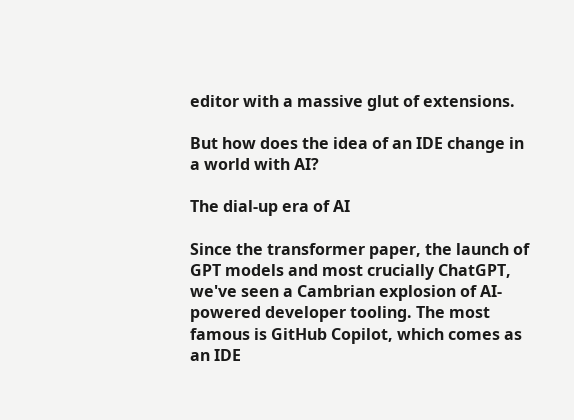editor with a massive glut of extensions.

But how does the idea of an IDE change in a world with AI?

The dial-up era of AI

Since the transformer paper, the launch of GPT models and most crucially ChatGPT, we've seen a Cambrian explosion of AI-powered developer tooling. The most famous is GitHub Copilot, which comes as an IDE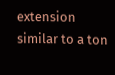extension similar to a ton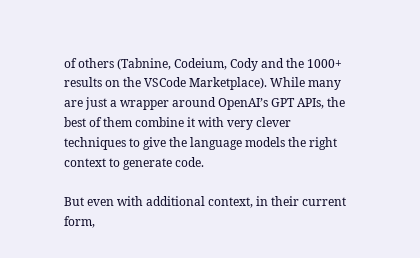of others (Tabnine, Codeium, Cody and the 1000+ results on the VSCode Marketplace). While many are just a wrapper around OpenAI’s GPT APIs, the best of them combine it with very clever techniques to give the language models the right context to generate code.

But even with additional context, in their current form,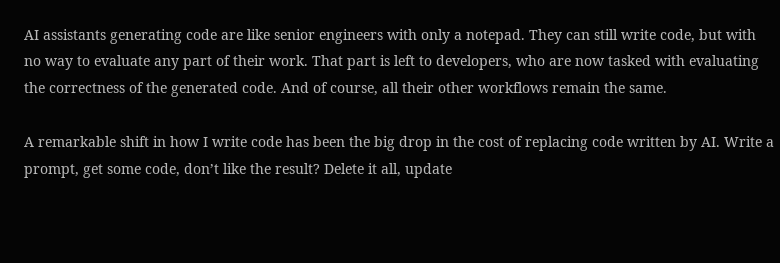AI assistants generating code are like senior engineers with only a notepad. They can still write code, but with no way to evaluate any part of their work. That part is left to developers, who are now tasked with evaluating the correctness of the generated code. And of course, all their other workflows remain the same.

A remarkable shift in how I write code has been the big drop in the cost of replacing code written by AI. Write a prompt, get some code, don’t like the result? Delete it all, update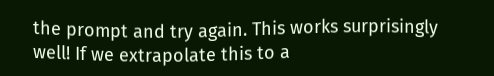the prompt and try again. This works surprisingly well! If we extrapolate this to a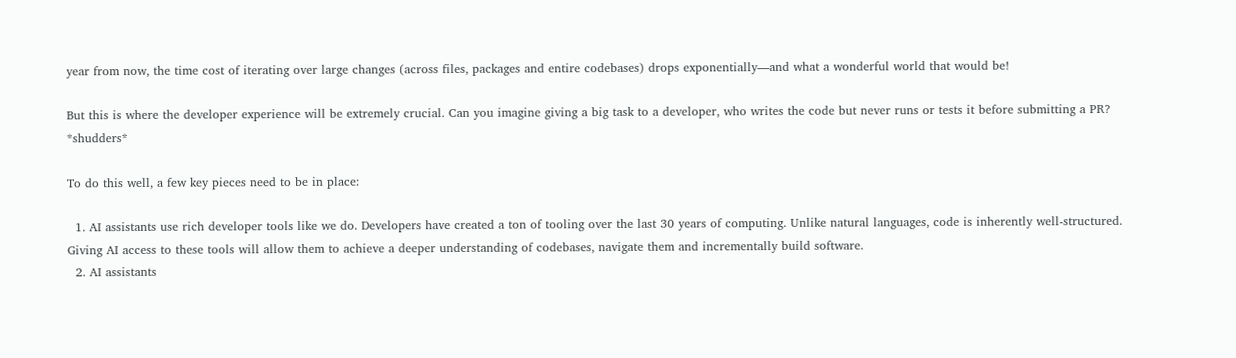year from now, the time cost of iterating over large changes (across files, packages and entire codebases) drops exponentially—and what a wonderful world that would be!

But this is where the developer experience will be extremely crucial. Can you imagine giving a big task to a developer, who writes the code but never runs or tests it before submitting a PR? *shudders*

To do this well, a few key pieces need to be in place:

  1. AI assistants use rich developer tools like we do. Developers have created a ton of tooling over the last 30 years of computing. Unlike natural languages, code is inherently well-structured. Giving AI access to these tools will allow them to achieve a deeper understanding of codebases, navigate them and incrementally build software.
  2. AI assistants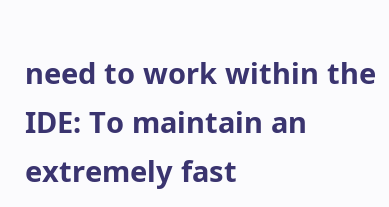need to work within the IDE: To maintain an extremely fast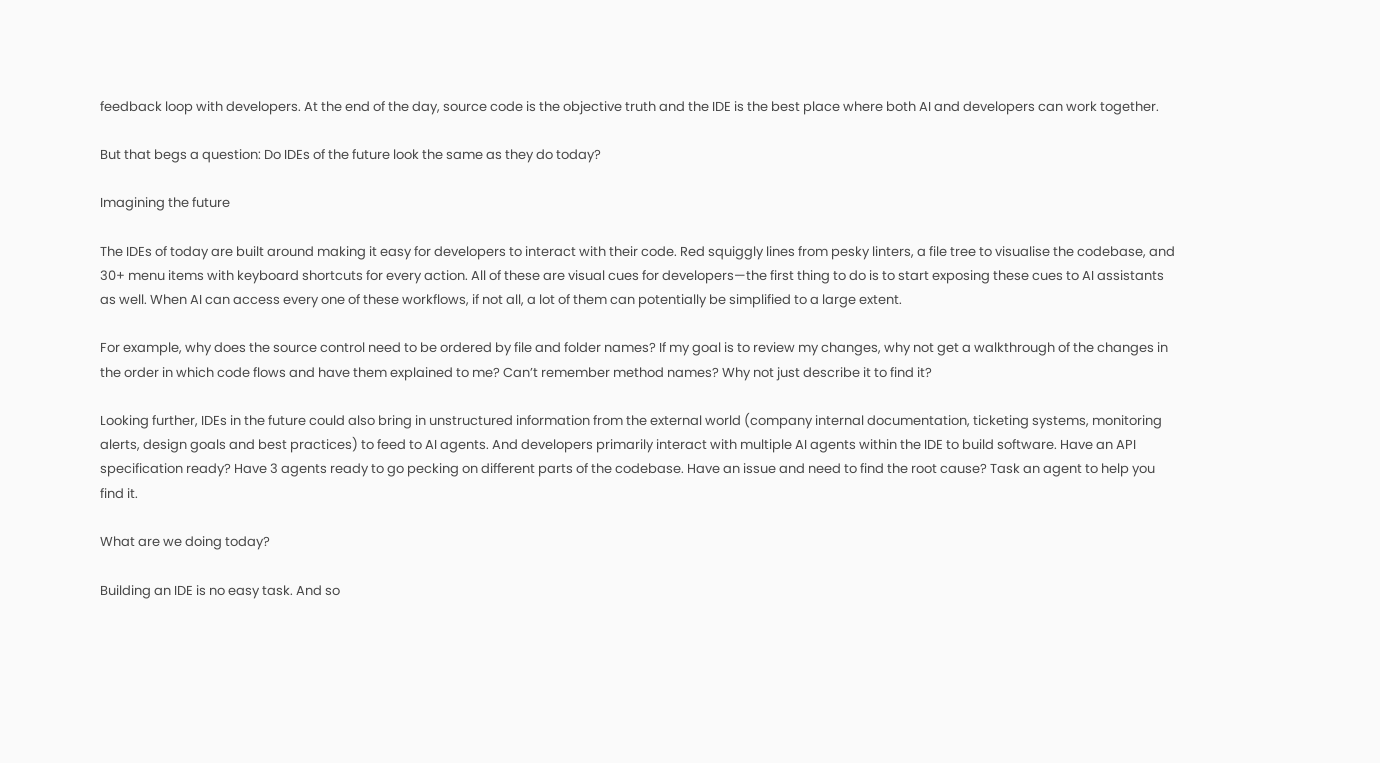feedback loop with developers. At the end of the day, source code is the objective truth and the IDE is the best place where both AI and developers can work together.

But that begs a question: Do IDEs of the future look the same as they do today?

Imagining the future

The IDEs of today are built around making it easy for developers to interact with their code. Red squiggly lines from pesky linters, a file tree to visualise the codebase, and 30+ menu items with keyboard shortcuts for every action. All of these are visual cues for developers—the first thing to do is to start exposing these cues to AI assistants as well. When AI can access every one of these workflows, if not all, a lot of them can potentially be simplified to a large extent.

For example, why does the source control need to be ordered by file and folder names? If my goal is to review my changes, why not get a walkthrough of the changes in the order in which code flows and have them explained to me? Can’t remember method names? Why not just describe it to find it?

Looking further, IDEs in the future could also bring in unstructured information from the external world (company internal documentation, ticketing systems, monitoring alerts, design goals and best practices) to feed to AI agents. And developers primarily interact with multiple AI agents within the IDE to build software. Have an API specification ready? Have 3 agents ready to go pecking on different parts of the codebase. Have an issue and need to find the root cause? Task an agent to help you find it.

What are we doing today?

Building an IDE is no easy task. And so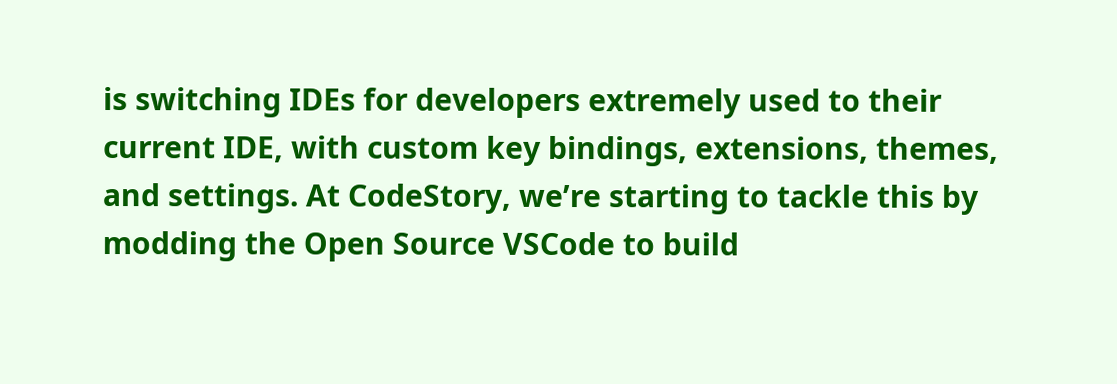is switching IDEs for developers extremely used to their current IDE, with custom key bindings, extensions, themes, and settings. At CodeStory, we’re starting to tackle this by modding the Open Source VSCode to build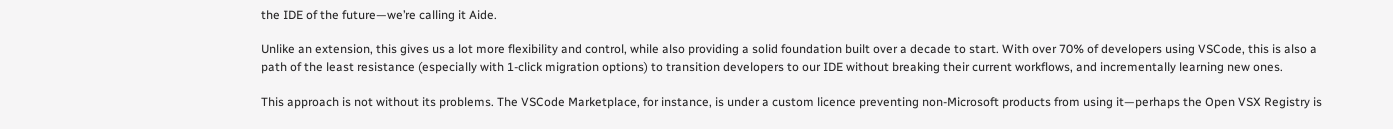the IDE of the future—we’re calling it Aide.

Unlike an extension, this gives us a lot more flexibility and control, while also providing a solid foundation built over a decade to start. With over 70% of developers using VSCode, this is also a path of the least resistance (especially with 1-click migration options) to transition developers to our IDE without breaking their current workflows, and incrementally learning new ones.

This approach is not without its problems. The VSCode Marketplace, for instance, is under a custom licence preventing non-Microsoft products from using it—perhaps the Open VSX Registry is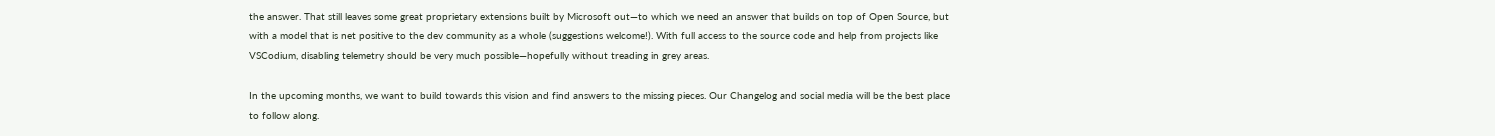the answer. That still leaves some great proprietary extensions built by Microsoft out—to which we need an answer that builds on top of Open Source, but with a model that is net positive to the dev community as a whole (suggestions welcome!). With full access to the source code and help from projects like VSCodium, disabling telemetry should be very much possible—hopefully without treading in grey areas.

In the upcoming months, we want to build towards this vision and find answers to the missing pieces. Our Changelog and social media will be the best place to follow along.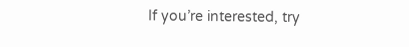If you’re interested, try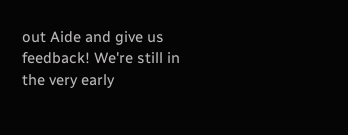out Aide and give us feedback! We're still in the very early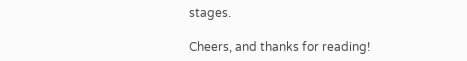stages.

Cheers, and thanks for reading!